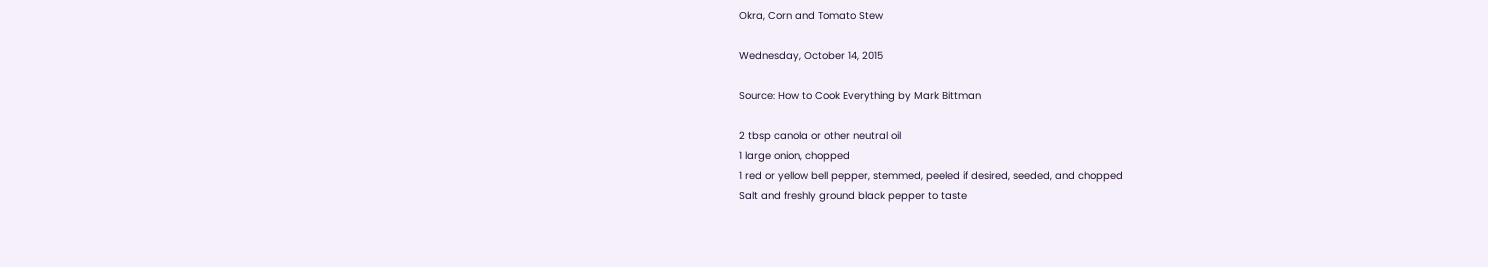Okra, Corn and Tomato Stew

Wednesday, October 14, 2015

Source: How to Cook Everything by Mark Bittman

2 tbsp canola or other neutral oil
1 large onion, chopped
1 red or yellow bell pepper, stemmed, peeled if desired, seeded, and chopped
Salt and freshly ground black pepper to taste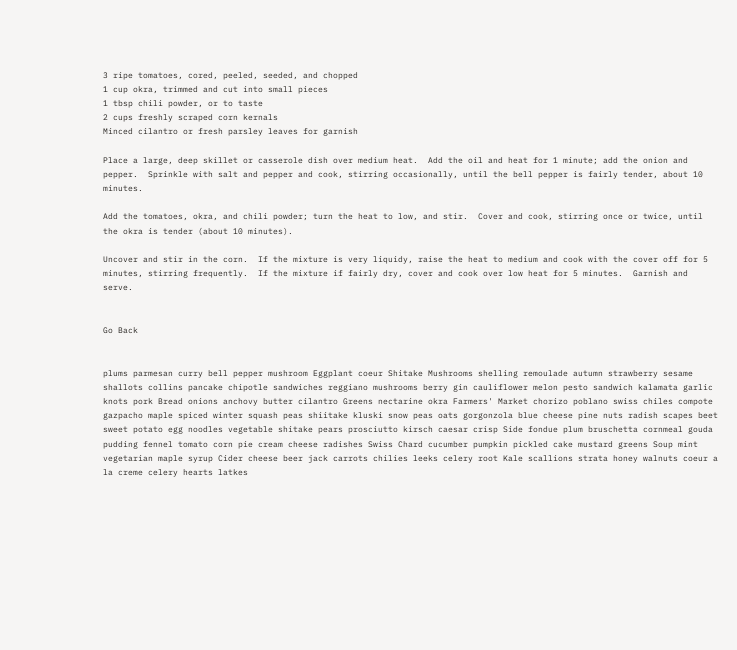3 ripe tomatoes, cored, peeled, seeded, and chopped
1 cup okra, trimmed and cut into small pieces
1 tbsp chili powder, or to taste
2 cups freshly scraped corn kernals
Minced cilantro or fresh parsley leaves for garnish

Place a large, deep skillet or casserole dish over medium heat.  Add the oil and heat for 1 minute; add the onion and pepper.  Sprinkle with salt and pepper and cook, stirring occasionally, until the bell pepper is fairly tender, about 10 minutes.

Add the tomatoes, okra, and chili powder; turn the heat to low, and stir.  Cover and cook, stirring once or twice, until the okra is tender (about 10 minutes).

Uncover and stir in the corn.  If the mixture is very liquidy, raise the heat to medium and cook with the cover off for 5 minutes, stirring frequently.  If the mixture if fairly dry, cover and cook over low heat for 5 minutes.  Garnish and serve.


Go Back


plums parmesan curry bell pepper mushroom Eggplant coeur Shitake Mushrooms shelling remoulade autumn strawberry sesame shallots collins pancake chipotle sandwiches reggiano mushrooms berry gin cauliflower melon pesto sandwich kalamata garlic knots pork Bread onions anchovy butter cilantro Greens nectarine okra Farmers' Market chorizo poblano swiss chiles compote gazpacho maple spiced winter squash peas shiitake kluski snow peas oats gorgonzola blue cheese pine nuts radish scapes beet sweet potato egg noodles vegetable shitake pears prosciutto kirsch caesar crisp Side fondue plum bruschetta cornmeal gouda pudding fennel tomato corn pie cream cheese radishes Swiss Chard cucumber pumpkin pickled cake mustard greens Soup mint vegetarian maple syrup Cider cheese beer jack carrots chilies leeks celery root Kale scallions strata honey walnuts coeur a la creme celery hearts latkes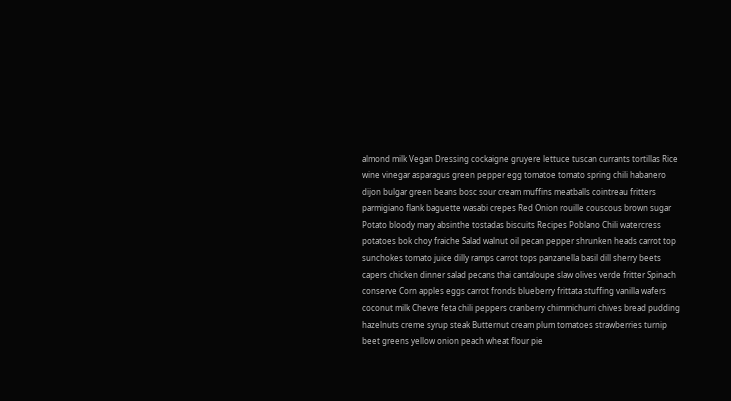almond milk Vegan Dressing cockaigne gruyere lettuce tuscan currants tortillas Rice wine vinegar asparagus green pepper egg tomatoe tomato spring chili habanero dijon bulgar green beans bosc sour cream muffins meatballs cointreau fritters parmigiano flank baguette wasabi crepes Red Onion rouille couscous brown sugar Potato bloody mary absinthe tostadas biscuits Recipes Poblano Chili watercress potatoes bok choy fraiche Salad walnut oil pecan pepper shrunken heads carrot top sunchokes tomato juice dilly ramps carrot tops panzanella basil dill sherry beets capers chicken dinner salad pecans thai cantaloupe slaw olives verde fritter Spinach conserve Corn apples eggs carrot fronds blueberry frittata stuffing vanilla wafers coconut milk Chevre feta chili peppers cranberry chimmichurri chives bread pudding hazelnuts creme syrup steak Butternut cream plum tomatoes strawberries turnip beet greens yellow onion peach wheat flour pie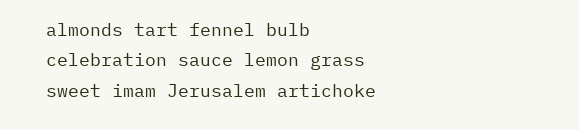almonds tart fennel bulb celebration sauce lemon grass sweet imam Jerusalem artichoke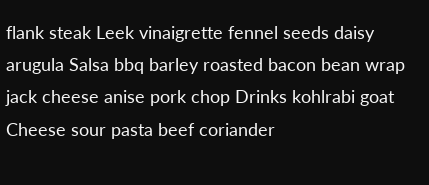flank steak Leek vinaigrette fennel seeds daisy arugula Salsa bbq barley roasted bacon bean wrap jack cheese anise pork chop Drinks kohlrabi goat Cheese sour pasta beef coriander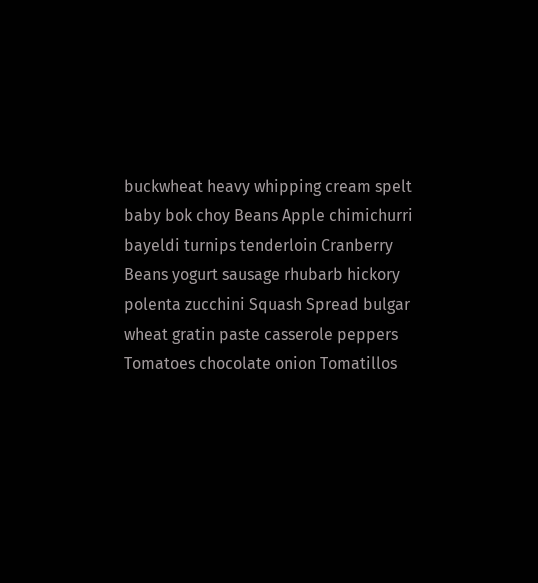buckwheat heavy whipping cream spelt baby bok choy Beans Apple chimichurri bayeldi turnips tenderloin Cranberry Beans yogurt sausage rhubarb hickory polenta zucchini Squash Spread bulgar wheat gratin paste casserole peppers Tomatoes chocolate onion Tomatillos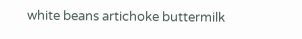white beans artichoke buttermilk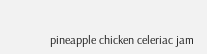pineapple chicken celeriac jam